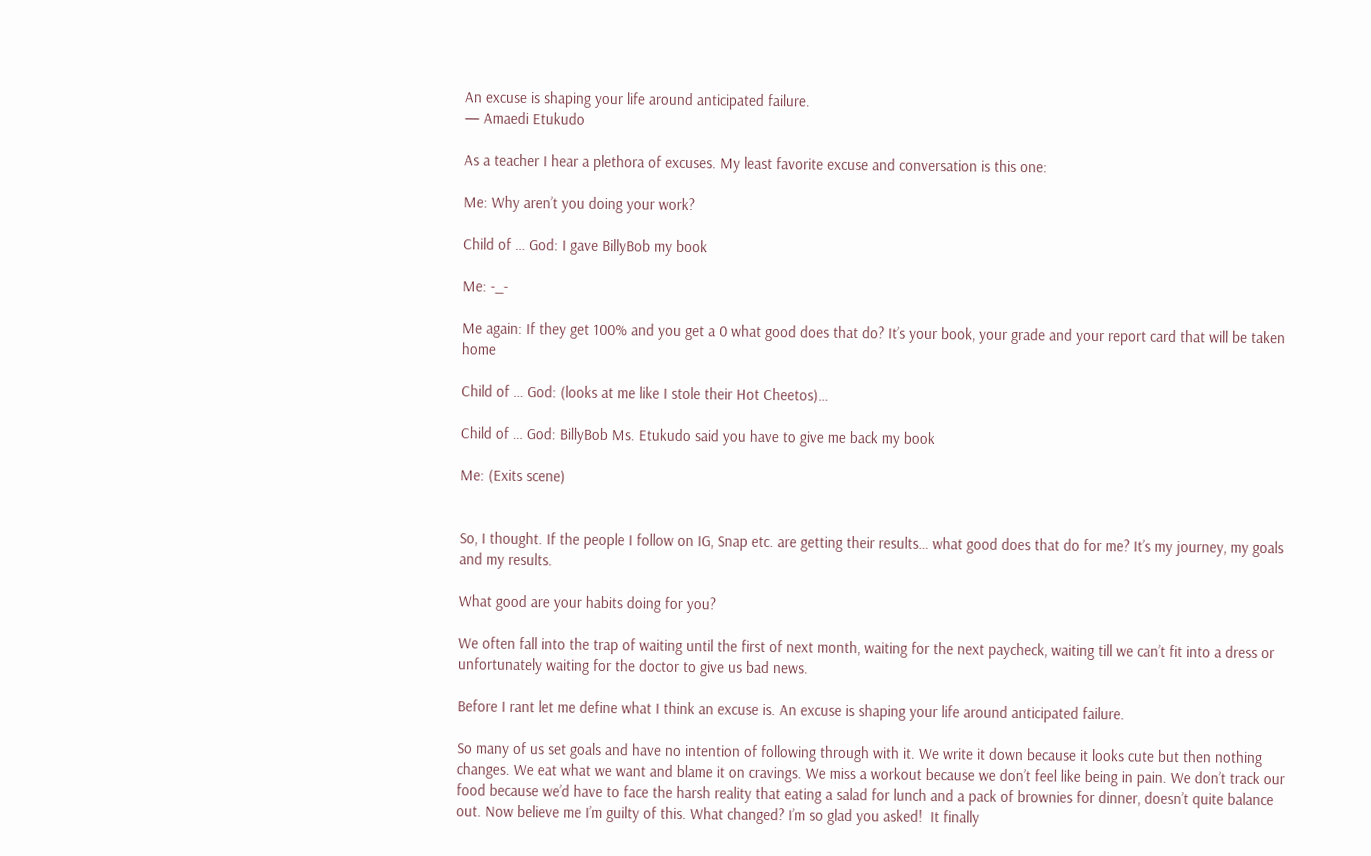An excuse is shaping your life around anticipated failure.
— Amaedi Etukudo

As a teacher I hear a plethora of excuses. My least favorite excuse and conversation is this one:

Me: Why aren’t you doing your work?

Child of … God: I gave BillyBob my book

Me: -_-

Me again: If they get 100% and you get a 0 what good does that do? It’s your book, your grade and your report card that will be taken home

Child of … God: (looks at me like I stole their Hot Cheetos)…

Child of … God: BillyBob Ms. Etukudo said you have to give me back my book

Me: (Exits scene)


So, I thought. If the people I follow on IG, Snap etc. are getting their results… what good does that do for me? It’s my journey, my goals and my results.

What good are your habits doing for you?

We often fall into the trap of waiting until the first of next month, waiting for the next paycheck, waiting till we can’t fit into a dress or unfortunately waiting for the doctor to give us bad news.

Before I rant let me define what I think an excuse is. An excuse is shaping your life around anticipated failure.

So many of us set goals and have no intention of following through with it. We write it down because it looks cute but then nothing changes. We eat what we want and blame it on cravings. We miss a workout because we don’t feel like being in pain. We don’t track our food because we’d have to face the harsh reality that eating a salad for lunch and a pack of brownies for dinner, doesn’t quite balance out. Now believe me I’m guilty of this. What changed? I’m so glad you asked!  It finally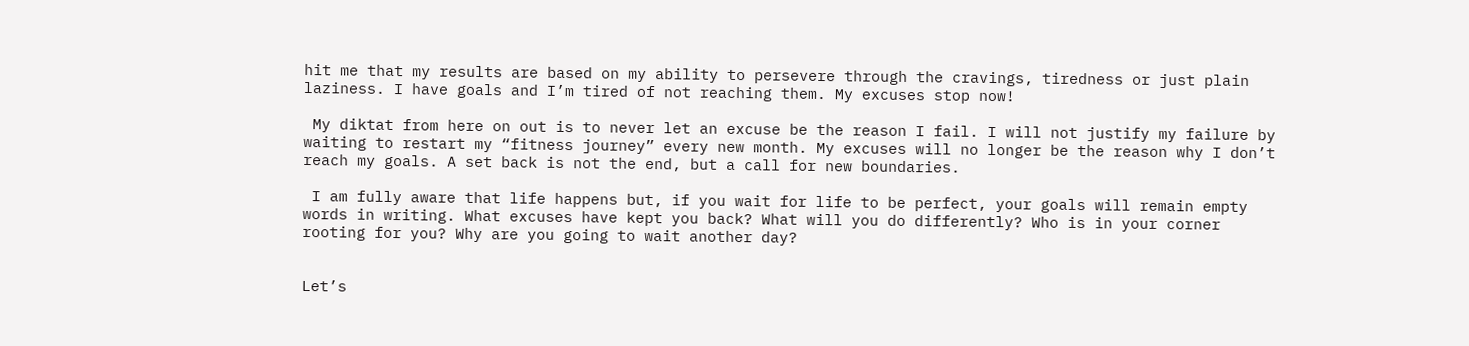hit me that my results are based on my ability to persevere through the cravings, tiredness or just plain laziness. I have goals and I’m tired of not reaching them. My excuses stop now!

 My diktat from here on out is to never let an excuse be the reason I fail. I will not justify my failure by waiting to restart my “fitness journey” every new month. My excuses will no longer be the reason why I don’t reach my goals. A set back is not the end, but a call for new boundaries.

 I am fully aware that life happens but, if you wait for life to be perfect, your goals will remain empty words in writing. What excuses have kept you back? What will you do differently? Who is in your corner rooting for you? Why are you going to wait another day?


Let’s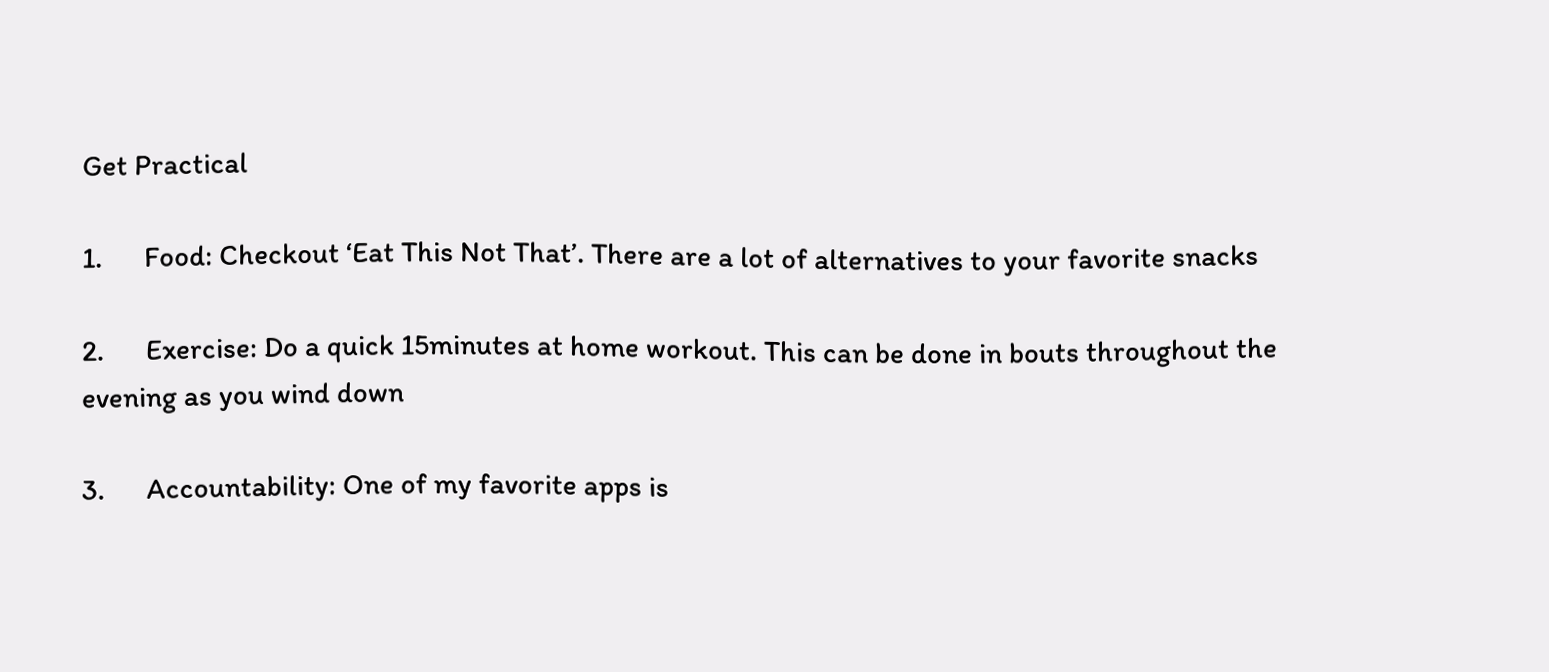Get Practical

1.      Food: Checkout ‘Eat This Not That’. There are a lot of alternatives to your favorite snacks

2.      Exercise: Do a quick 15minutes at home workout. This can be done in bouts throughout the evening as you wind down

3.      Accountability: One of my favorite apps is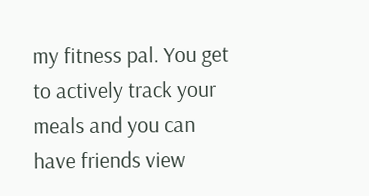my fitness pal. You get to actively track your meals and you can have friends view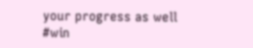your progress as well #win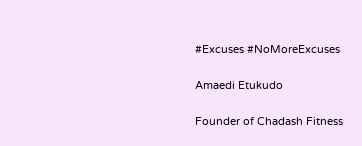#Excuses #NoMoreExcuses


Amaedi Etukudo


Founder of Chadash Fitness